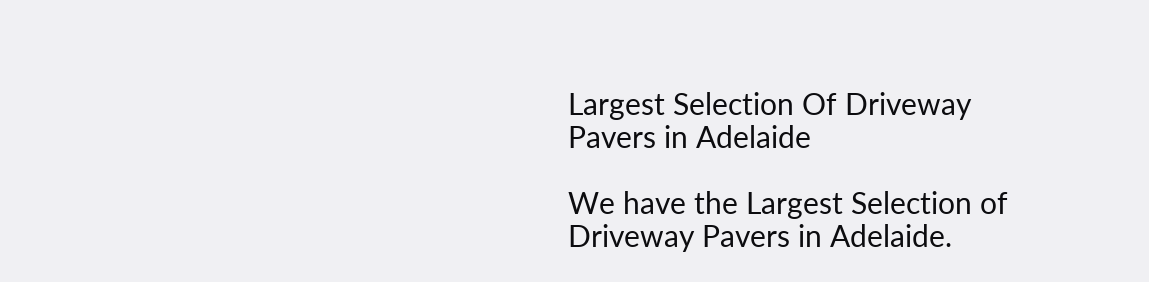Largest Selection Of Driveway Pavers in Adelaide

We have the Largest Selection of Driveway Pavers in Adelaide.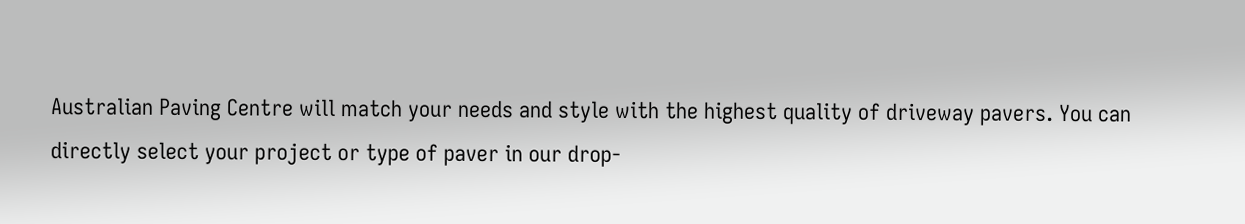Australian Paving Centre will match your needs and style with the highest quality of driveway pavers. You can directly select your project or type of paver in our drop-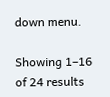down menu.

Showing 1–16 of 24 results